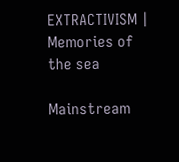EXTRACTIVISM | Memories of the sea

Mainstream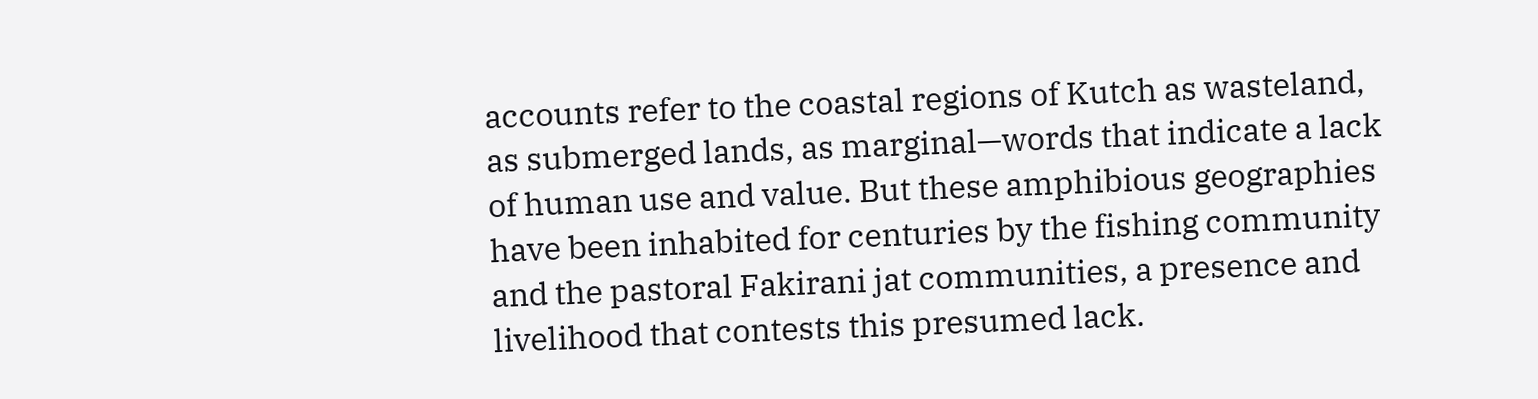accounts refer to the coastal regions of Kutch as wasteland, as submerged lands, as marginal—words that indicate a lack of human use and value. But these amphibious geographies have been inhabited for centuries by the fishing community and the pastoral Fakirani jat communities, a presence and livelihood that contests this presumed lack.